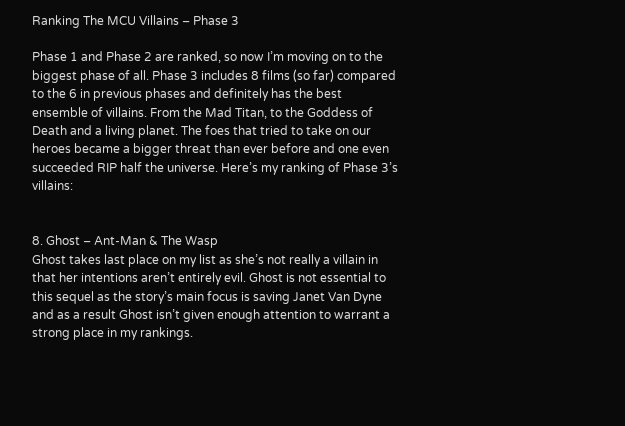Ranking The MCU Villains – Phase 3

Phase 1 and Phase 2 are ranked, so now I’m moving on to the biggest phase of all. Phase 3 includes 8 films (so far) compared to the 6 in previous phases and definitely has the best ensemble of villains. From the Mad Titan, to the Goddess of Death and a living planet. The foes that tried to take on our heroes became a bigger threat than ever before and one even succeeded RIP half the universe. Here’s my ranking of Phase 3’s villains:


8. Ghost – Ant-Man & The Wasp
Ghost takes last place on my list as she’s not really a villain in that her intentions aren’t entirely evil. Ghost is not essential to this sequel as the story’s main focus is saving Janet Van Dyne and as a result Ghost isn’t given enough attention to warrant a strong place in my rankings.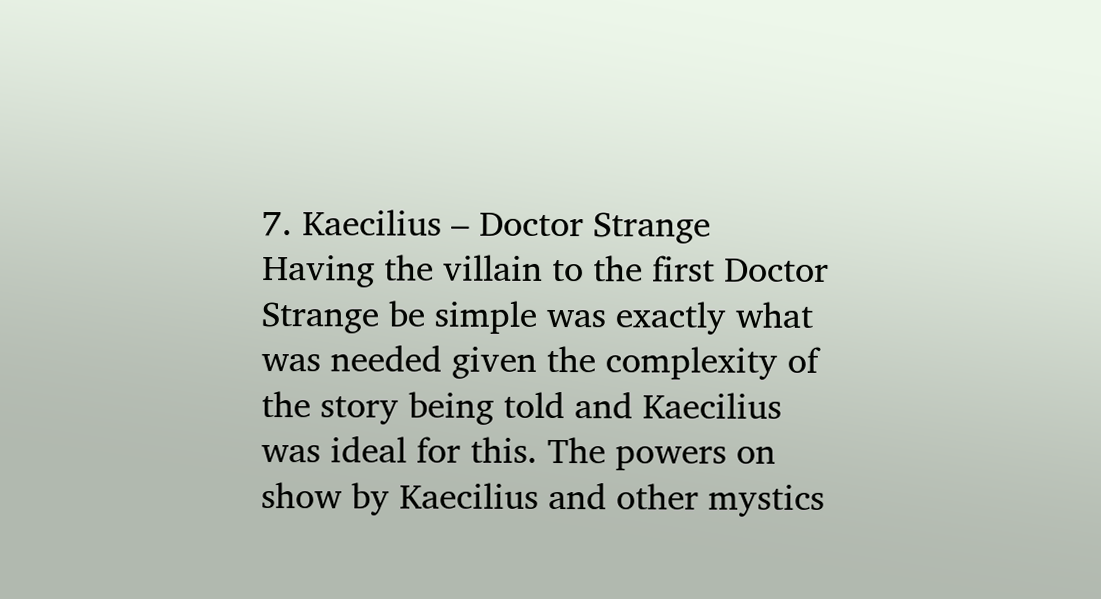7. Kaecilius – Doctor Strange
Having the villain to the first Doctor Strange be simple was exactly what was needed given the complexity of the story being told and Kaecilius was ideal for this. The powers on show by Kaecilius and other mystics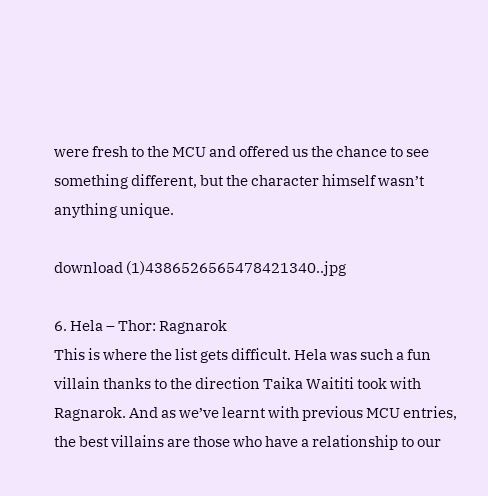were fresh to the MCU and offered us the chance to see something different, but the character himself wasn’t anything unique.

download (1)4386526565478421340..jpg

6. Hela – Thor: Ragnarok
This is where the list gets difficult. Hela was such a fun villain thanks to the direction Taika Waititi took with Ragnarok. And as we’ve learnt with previous MCU entries, the best villains are those who have a relationship to our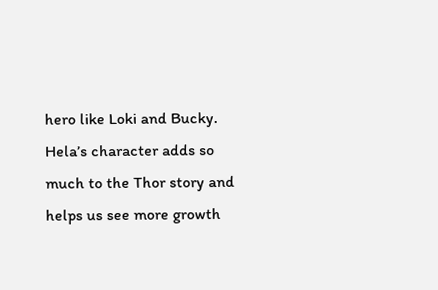hero like Loki and Bucky. Hela’s character adds so much to the Thor story and helps us see more growth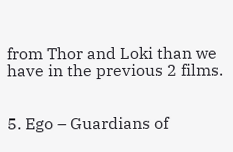from Thor and Loki than we have in the previous 2 films.


5. Ego – Guardians of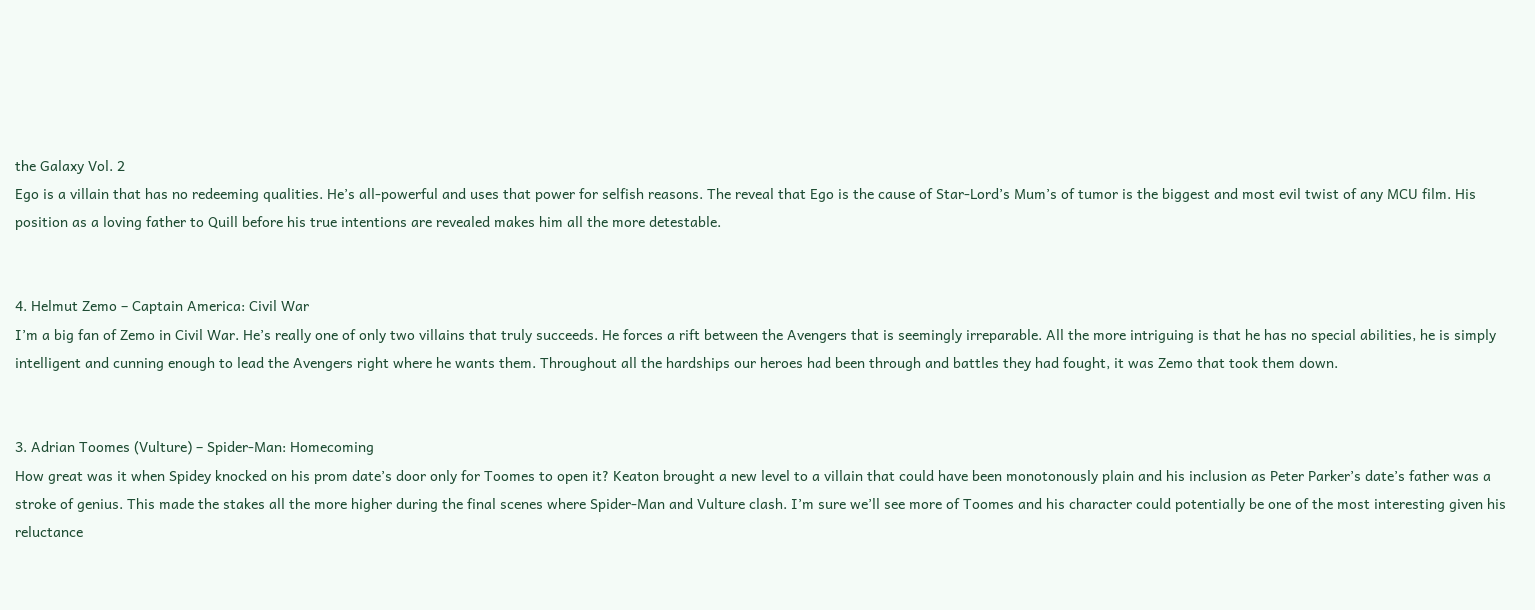the Galaxy Vol. 2
Ego is a villain that has no redeeming qualities. He’s all-powerful and uses that power for selfish reasons. The reveal that Ego is the cause of Star-Lord’s Mum’s of tumor is the biggest and most evil twist of any MCU film. His position as a loving father to Quill before his true intentions are revealed makes him all the more detestable.


4. Helmut Zemo – Captain America: Civil War
I’m a big fan of Zemo in Civil War. He’s really one of only two villains that truly succeeds. He forces a rift between the Avengers that is seemingly irreparable. All the more intriguing is that he has no special abilities, he is simply intelligent and cunning enough to lead the Avengers right where he wants them. Throughout all the hardships our heroes had been through and battles they had fought, it was Zemo that took them down.


3. Adrian Toomes (Vulture) – Spider-Man: Homecoming
How great was it when Spidey knocked on his prom date’s door only for Toomes to open it? Keaton brought a new level to a villain that could have been monotonously plain and his inclusion as Peter Parker’s date’s father was a stroke of genius. This made the stakes all the more higher during the final scenes where Spider-Man and Vulture clash. I’m sure we’ll see more of Toomes and his character could potentially be one of the most interesting given his reluctance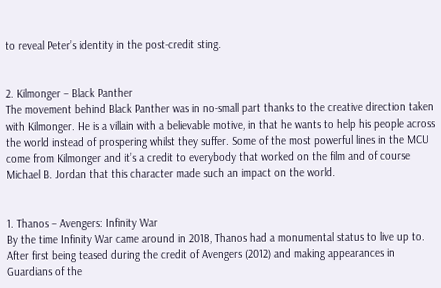to reveal Peter’s identity in the post-credit sting.


2. Kilmonger – Black Panther
The movement behind Black Panther was in no-small part thanks to the creative direction taken with Kilmonger. He is a villain with a believable motive, in that he wants to help his people across the world instead of prospering whilst they suffer. Some of the most powerful lines in the MCU come from Kilmonger and it’s a credit to everybody that worked on the film and of course Michael B. Jordan that this character made such an impact on the world.


1. Thanos – Avengers: Infinity War
By the time Infinity War came around in 2018, Thanos had a monumental status to live up to. After first being teased during the credit of Avengers (2012) and making appearances in Guardians of the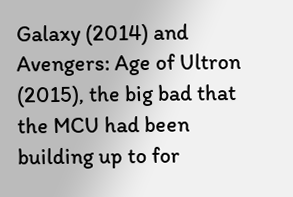Galaxy (2014) and Avengers: Age of Ultron (2015), the big bad that the MCU had been building up to for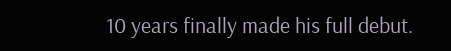10 years finally made his full debut.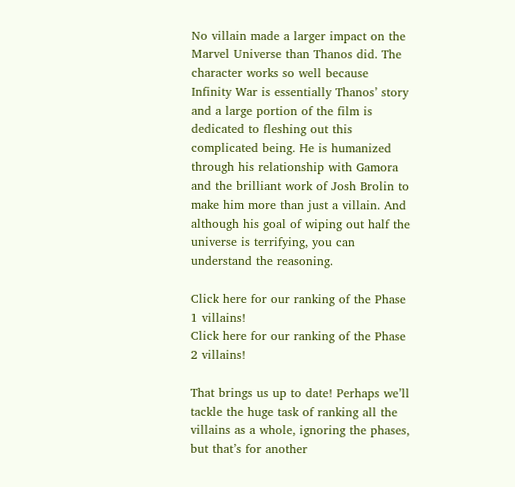No villain made a larger impact on the Marvel Universe than Thanos did. The character works so well because Infinity War is essentially Thanos’ story and a large portion of the film is dedicated to fleshing out this complicated being. He is humanized through his relationship with Gamora and the brilliant work of Josh Brolin to make him more than just a villain. And although his goal of wiping out half the universe is terrifying, you can understand the reasoning.

Click here for our ranking of the Phase 1 villains!
Click here for our ranking of the Phase 2 villains!

That brings us up to date! Perhaps we’ll tackle the huge task of ranking all the villains as a whole, ignoring the phases, but that’s for another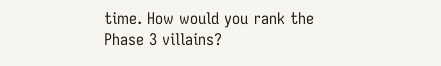time. How would you rank the Phase 3 villains?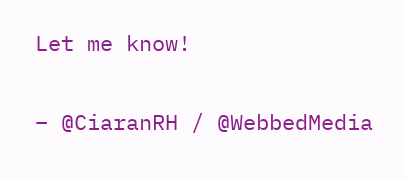Let me know!

– @CiaranRH / @WebbedMedia